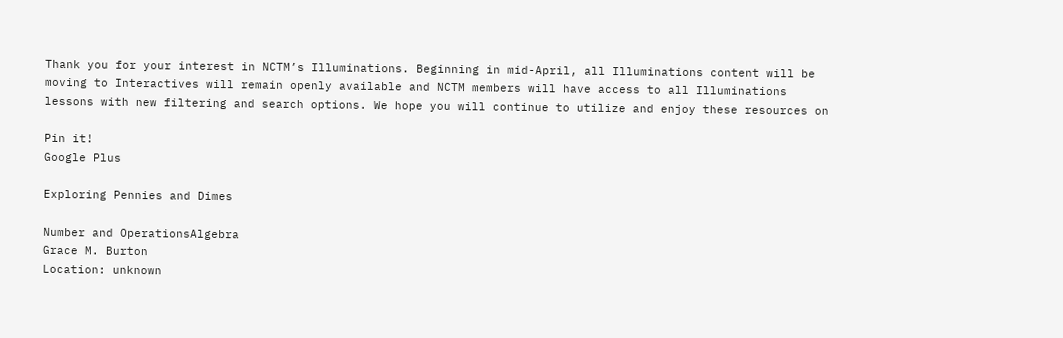Thank you for your interest in NCTM’s Illuminations. Beginning in mid-April, all Illuminations content will be moving to Interactives will remain openly available and NCTM members will have access to all Illuminations lessons with new filtering and search options. We hope you will continue to utilize and enjoy these resources on

Pin it!
Google Plus

Exploring Pennies and Dimes

Number and OperationsAlgebra
Grace M. Burton
Location: unknown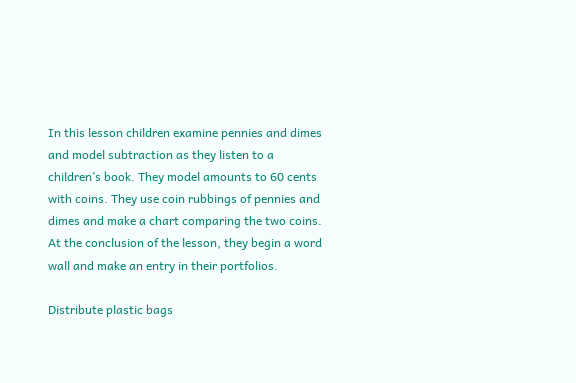In this lesson children examine pennies and dimes and model subtraction as they listen to a children’s book. They model amounts to 60 cents with coins. They use coin rubbings of pennies and dimes and make a chart comparing the two coins. At the conclusion of the lesson, they begin a word wall and make an entry in their portfolios.

Distribute plastic bags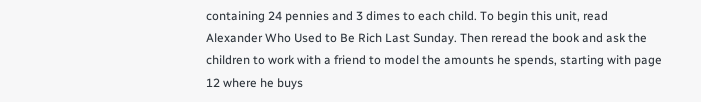containing 24 pennies and 3 dimes to each child. To begin this unit, read Alexander Who Used to Be Rich Last Sunday. Then reread the book and ask the children to work with a friend to model the amounts he spends, starting with page 12 where he buys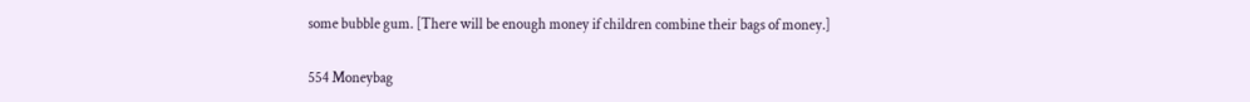some bubble gum. [There will be enough money if children combine their bags of money.]

554 Moneybag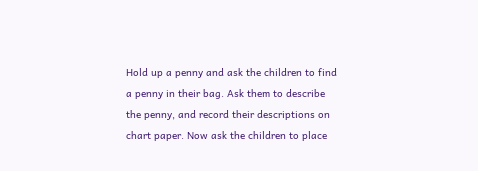Hold up a penny and ask the children to find a penny in their bag. Ask them to describe the penny, and record their descriptions on chart paper. Now ask the children to place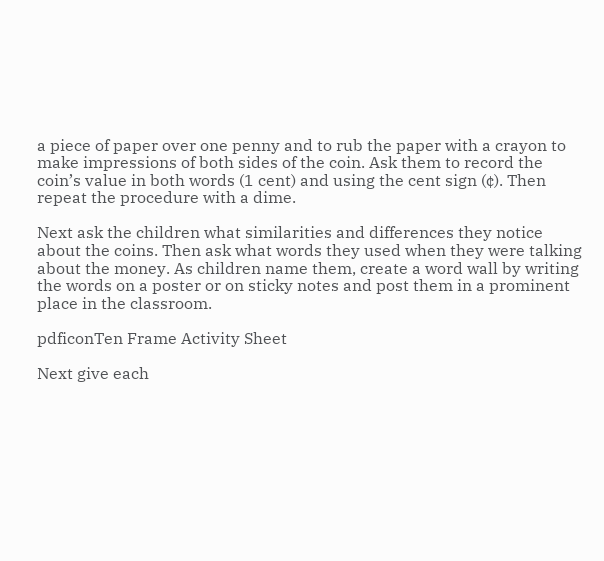a piece of paper over one penny and to rub the paper with a crayon to make impressions of both sides of the coin. Ask them to record the coin’s value in both words (1 cent) and using the cent sign (¢). Then repeat the procedure with a dime.

Next ask the children what similarities and differences they notice about the coins. Then ask what words they used when they were talking about the money. As children name them, create a word wall by writing the words on a poster or on sticky notes and post them in a prominent place in the classroom.

pdficonTen Frame Activity Sheet

Next give each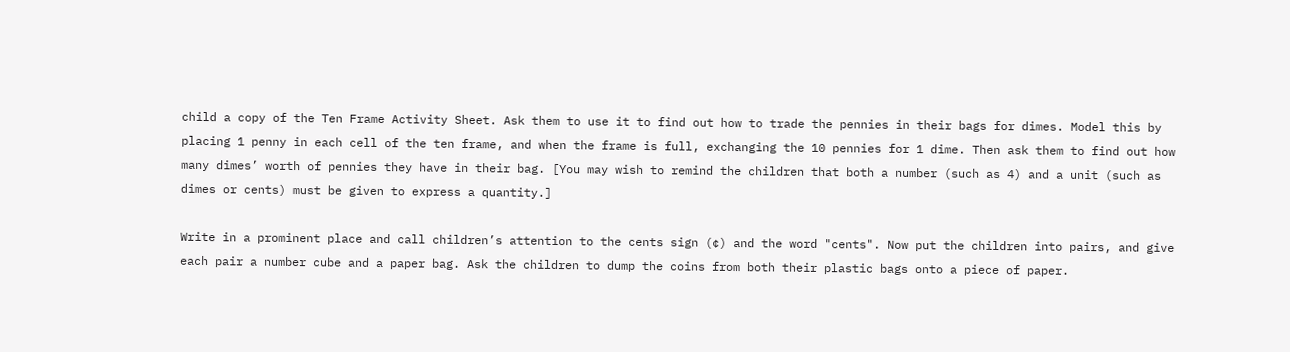child a copy of the Ten Frame Activity Sheet. Ask them to use it to find out how to trade the pennies in their bags for dimes. Model this by placing 1 penny in each cell of the ten frame, and when the frame is full, exchanging the 10 pennies for 1 dime. Then ask them to find out how many dimes’ worth of pennies they have in their bag. [You may wish to remind the children that both a number (such as 4) and a unit (such as dimes or cents) must be given to express a quantity.]

Write in a prominent place and call children’s attention to the cents sign (¢) and the word "cents". Now put the children into pairs, and give each pair a number cube and a paper bag. Ask the children to dump the coins from both their plastic bags onto a piece of paper.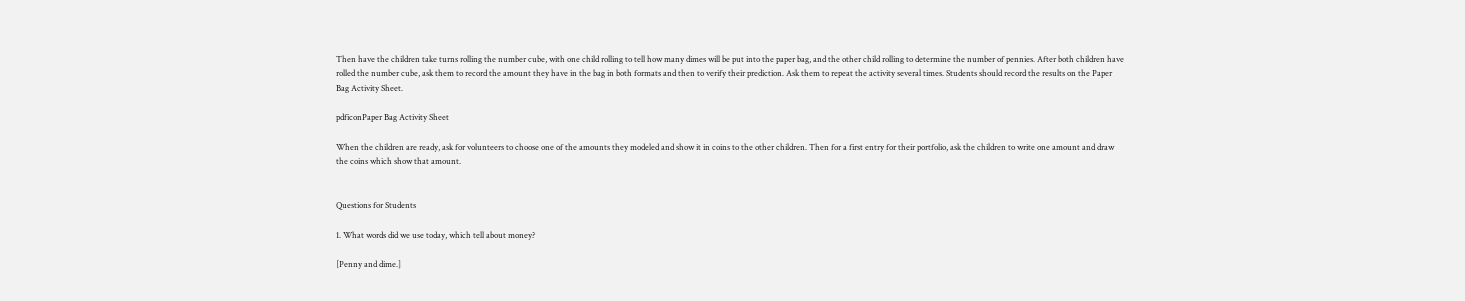Then have the children take turns rolling the number cube, with one child rolling to tell how many dimes will be put into the paper bag, and the other child rolling to determine the number of pennies. After both children have rolled the number cube, ask them to record the amount they have in the bag in both formats and then to verify their prediction. Ask them to repeat the activity several times. Students should record the results on the Paper Bag Activity Sheet.

pdficonPaper Bag Activity Sheet

When the children are ready, ask for volunteers to choose one of the amounts they modeled and show it in coins to the other children. Then for a first entry for their portfolio, ask the children to write one amount and draw the coins which show that amount.


Questions for Students

1. What words did we use today, which tell about money?

[Penny and dime.]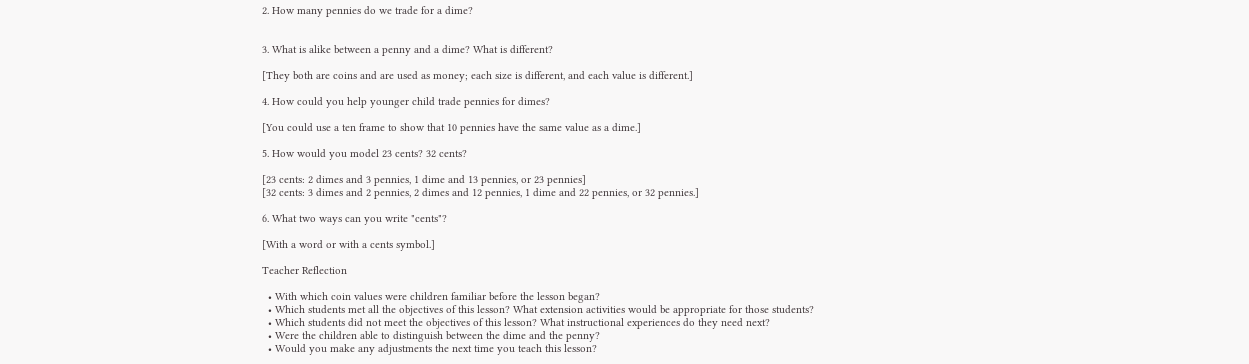2. How many pennies do we trade for a dime?


3. What is alike between a penny and a dime? What is different?

[They both are coins and are used as money; each size is different, and each value is different.]

4. How could you help younger child trade pennies for dimes?

[You could use a ten frame to show that 10 pennies have the same value as a dime.]

5. How would you model 23 cents? 32 cents?

[23 cents: 2 dimes and 3 pennies, 1 dime and 13 pennies, or 23 pennies]
[32 cents: 3 dimes and 2 pennies, 2 dimes and 12 pennies, 1 dime and 22 pennies, or 32 pennies.]

6. What two ways can you write "cents"?

[With a word or with a cents symbol.]

Teacher Reflection

  • With which coin values were children familiar before the lesson began?
  • Which students met all the objectives of this lesson? What extension activities would be appropriate for those students?
  • Which students did not meet the objectives of this lesson? What instructional experiences do they need next?
  • Were the children able to distinguish between the dime and the penny?
  • Would you make any adjustments the next time you teach this lesson?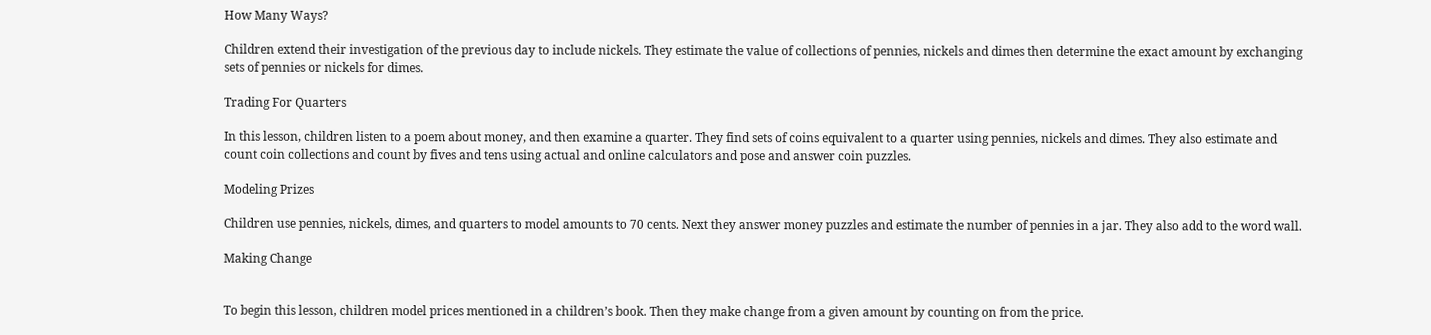How Many Ways?

Children extend their investigation of the previous day to include nickels. They estimate the value of collections of pennies, nickels and dimes then determine the exact amount by exchanging sets of pennies or nickels for dimes.

Trading For Quarters

In this lesson, children listen to a poem about money, and then examine a quarter. They find sets of coins equivalent to a quarter using pennies, nickels and dimes. They also estimate and count coin collections and count by fives and tens using actual and online calculators and pose and answer coin puzzles.

Modeling Prizes

Children use pennies, nickels, dimes, and quarters to model amounts to 70 cents. Next they answer money puzzles and estimate the number of pennies in a jar. They also add to the word wall.

Making Change


To begin this lesson, children model prices mentioned in a children’s book. Then they make change from a given amount by counting on from the price.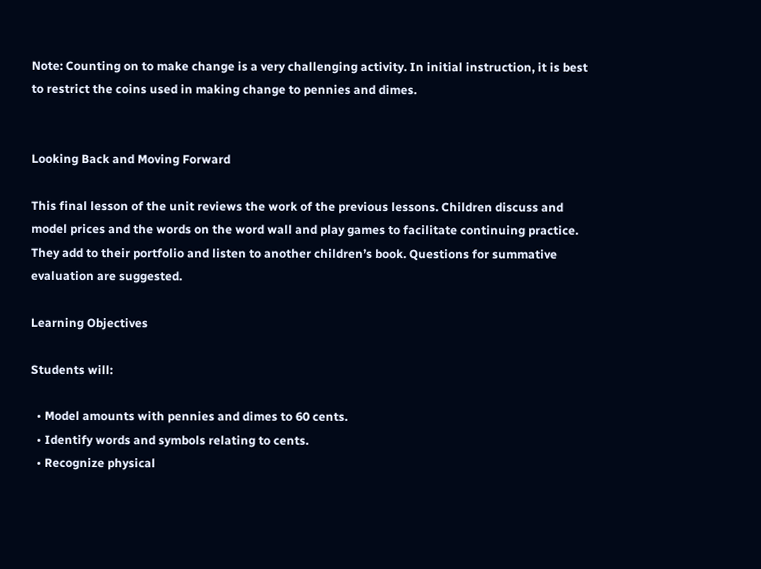Note: Counting on to make change is a very challenging activity. In initial instruction, it is best to restrict the coins used in making change to pennies and dimes.


Looking Back and Moving Forward

This final lesson of the unit reviews the work of the previous lessons. Children discuss and model prices and the words on the word wall and play games to facilitate continuing practice. They add to their portfolio and listen to another children’s book. Questions for summative evaluation are suggested.

Learning Objectives

Students will:

  • Model amounts with pennies and dimes to 60 cents.
  • Identify words and symbols relating to cents.
  • Recognize physical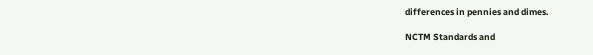differences in pennies and dimes.

NCTM Standards and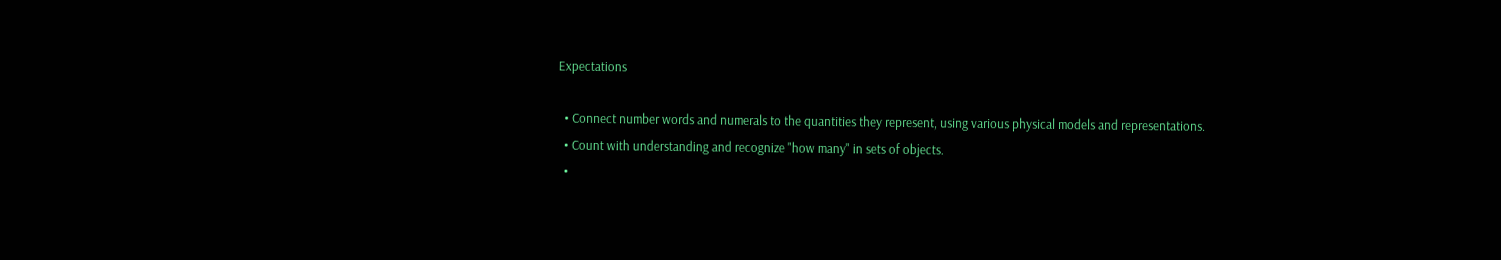Expectations

  • Connect number words and numerals to the quantities they represent, using various physical models and representations.
  • Count with understanding and recognize "how many" in sets of objects.
  •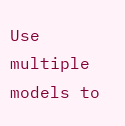Use multiple models to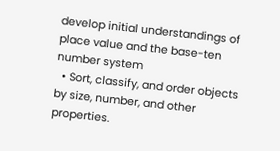develop initial understandings of place value and the base-ten number system
  • Sort, classify, and order objects by size, number, and other properties.